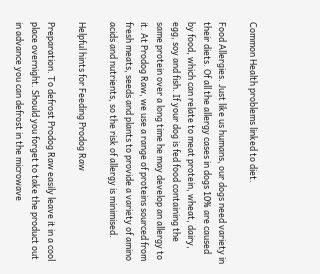Common Health problems linked to diet.

Food Allergies. Just like us humans, our dogs need variety in their diets. Of all the allergy cases in dogs 10% are caused by food, which can relate to meat protein, wheat, dairy, egg, soy and fish. If your dog is fed food containing the same protein over a long time he may develop an allergy to it. At Prodog Raw, we use a range of proteins sourced from fresh meats, seeds and plants to provide a variety of amino acids and nutrients, so the risk of allergy is minimised.

Helpful hints for Feeding Prodog Raw

Preparation. To defrost Prodog Raw easily leave it in a cool place overnight. Should you forget to take the product out in advance you can defrost in the microwave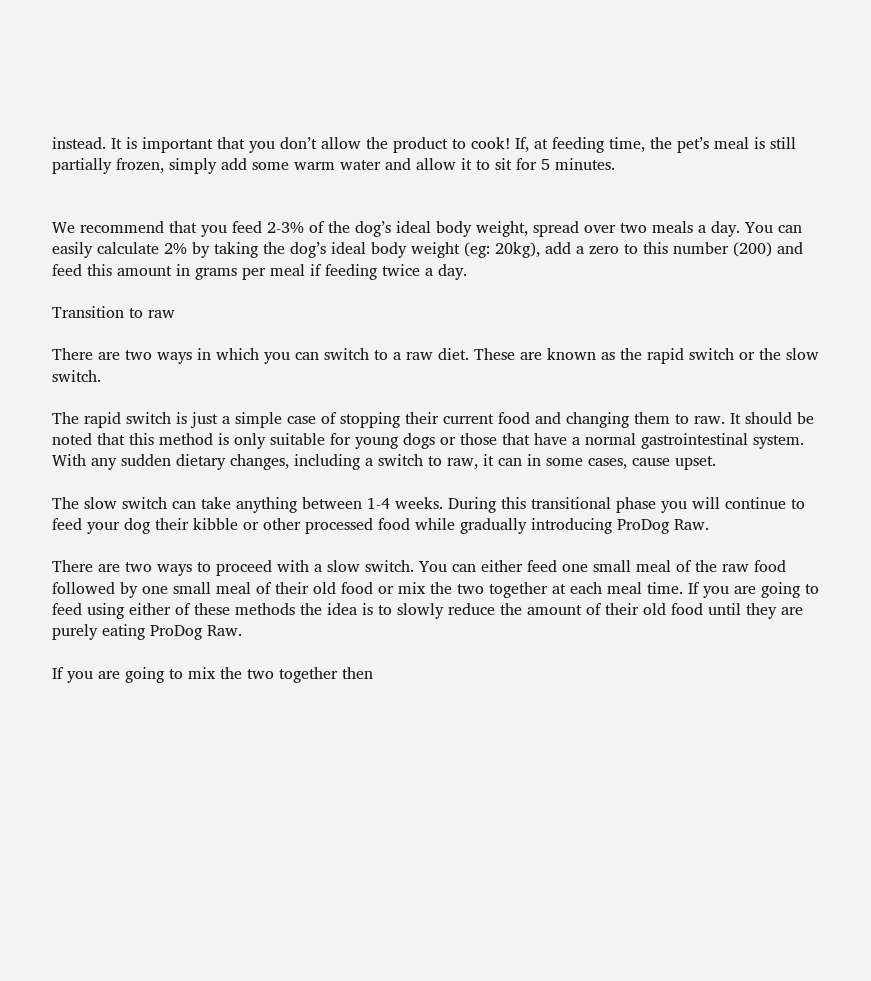instead. It is important that you don’t allow the product to cook! If, at feeding time, the pet’s meal is still partially frozen, simply add some warm water and allow it to sit for 5 minutes.


We recommend that you feed 2-3% of the dog’s ideal body weight, spread over two meals a day. You can easily calculate 2% by taking the dog’s ideal body weight (eg: 20kg), add a zero to this number (200) and feed this amount in grams per meal if feeding twice a day.

Transition to raw

There are two ways in which you can switch to a raw diet. These are known as the rapid switch or the slow switch.

The rapid switch is just a simple case of stopping their current food and changing them to raw. It should be noted that this method is only suitable for young dogs or those that have a normal gastrointestinal system. With any sudden dietary changes, including a switch to raw, it can in some cases, cause upset.

The slow switch can take anything between 1-4 weeks. During this transitional phase you will continue to feed your dog their kibble or other processed food while gradually introducing ProDog Raw.

There are two ways to proceed with a slow switch. You can either feed one small meal of the raw food followed by one small meal of their old food or mix the two together at each meal time. If you are going to feed using either of these methods the idea is to slowly reduce the amount of their old food until they are purely eating ProDog Raw.

If you are going to mix the two together then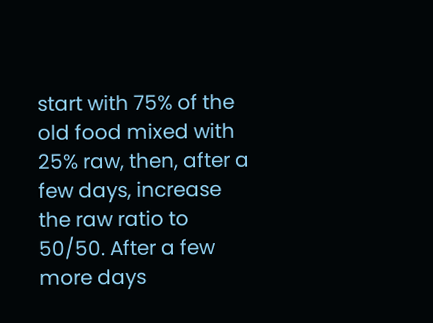start with 75% of the old food mixed with 25% raw, then, after a few days, increase the raw ratio to 50/50. After a few more days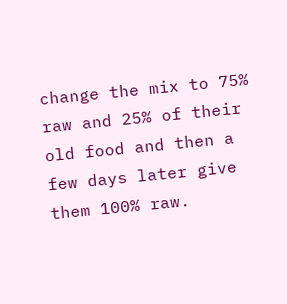change the mix to 75% raw and 25% of their old food and then a few days later give them 100% raw.